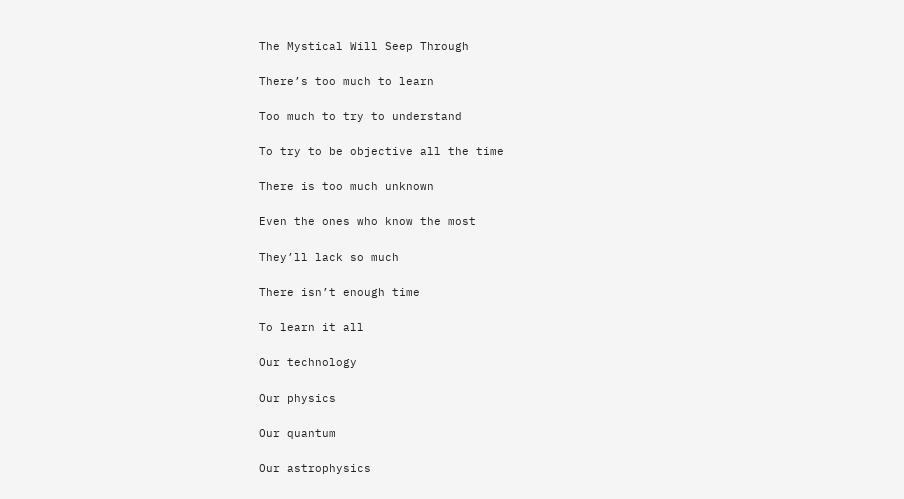The Mystical Will Seep Through

There’s too much to learn

Too much to try to understand

To try to be objective all the time

There is too much unknown

Even the ones who know the most

They’ll lack so much

There isn’t enough time

To learn it all

Our technology

Our physics

Our quantum

Our astrophysics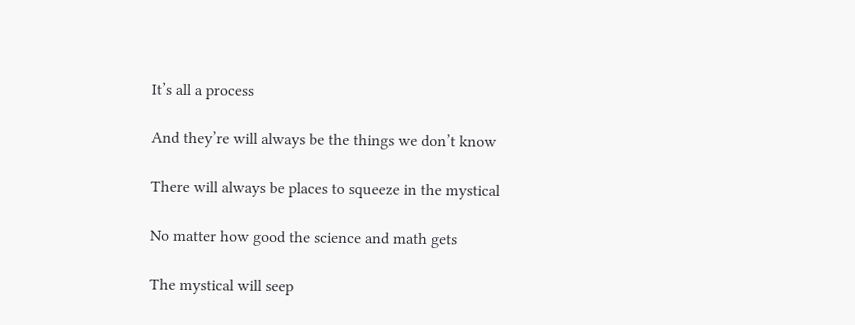It’s all a process

And they’re will always be the things we don’t know

There will always be places to squeeze in the mystical

No matter how good the science and math gets

The mystical will seep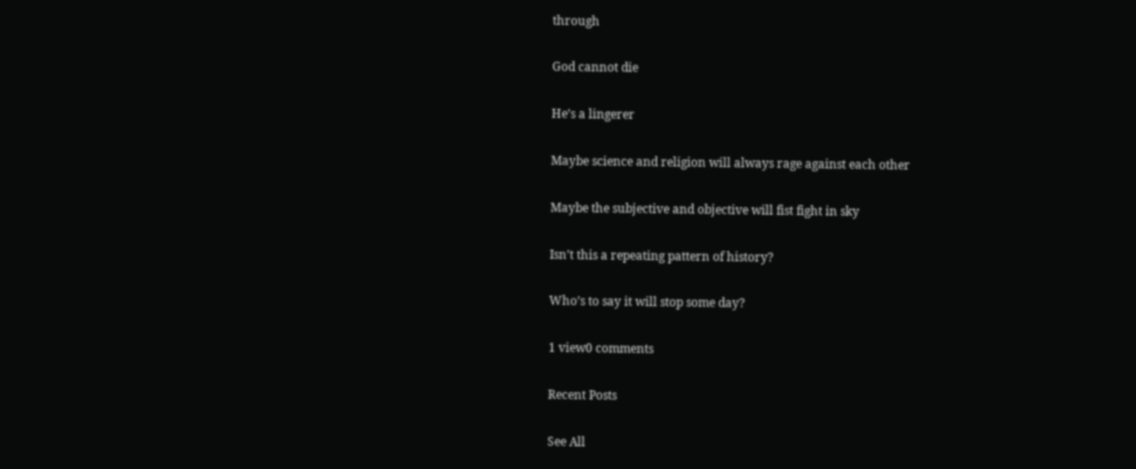through

God cannot die

He’s a lingerer

Maybe science and religion will always rage against each other

Maybe the subjective and objective will fist fight in sky

Isn’t this a repeating pattern of history?

Who’s to say it will stop some day?

1 view0 comments

Recent Posts

See All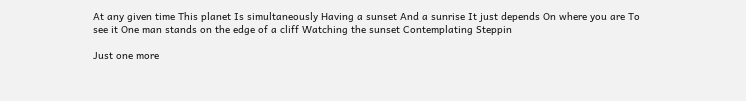At any given time This planet Is simultaneously Having a sunset And a sunrise It just depends On where you are To see it One man stands on the edge of a cliff Watching the sunset Contemplating Steppin

Just one more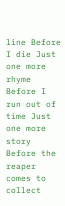line Before I die Just one more rhyme Before I run out of time Just one more story Before the reaper comes to collect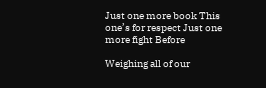Just one more book This one’s for respect Just one more fight Before

Weighing all of our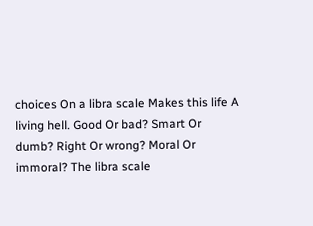choices On a libra scale Makes this life A living hell. Good Or bad? Smart Or dumb? Right Or wrong? Moral Or immoral? The libra scale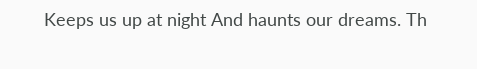Keeps us up at night And haunts our dreams. Th